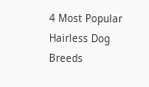4 Most Popular Hairless Dog Breeds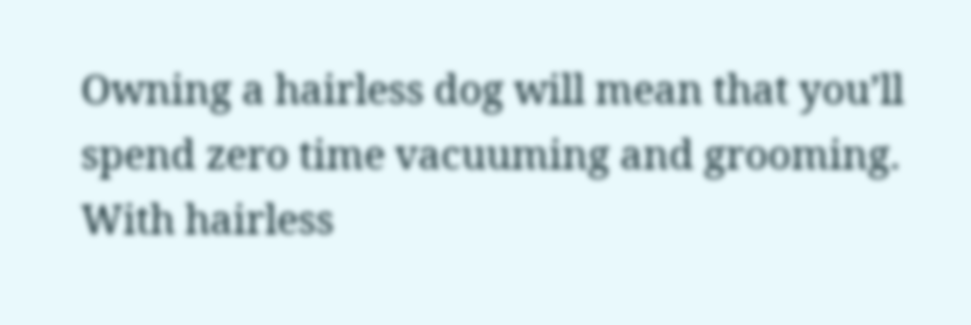Owning a hairless dog will mean that you’ll spend zero time vacuuming and grooming. With hairless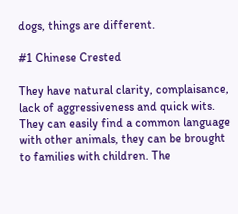dogs, things are different.

#1 Chinese Crested

They have natural clarity, complaisance, lack of aggressiveness and quick wits. They can easily find a common language with other animals, they can be brought to families with children. The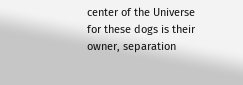center of the Universe for these dogs is their owner, separation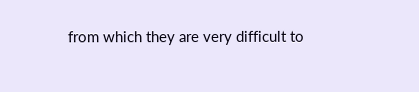from which they are very difficult to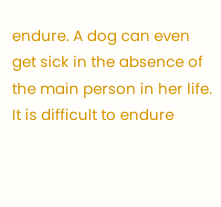endure. A dog can even get sick in the absence of the main person in her life. It is difficult to endure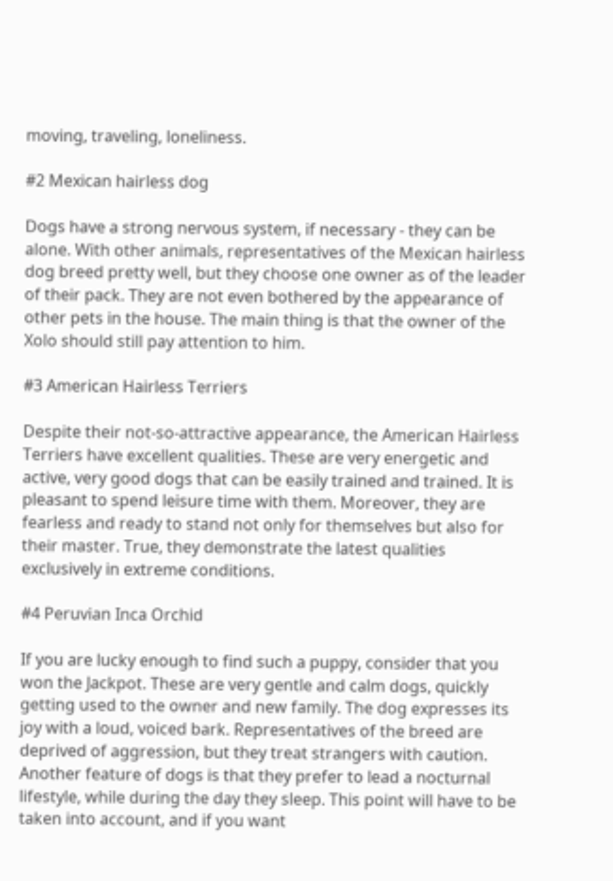moving, traveling, loneliness.

#2 Mexican hairless dog

Dogs have a strong nervous system, if necessary - they can be alone. With other animals, representatives of the Mexican hairless dog breed pretty well, but they choose one owner as of the leader of their pack. They are not even bothered by the appearance of other pets in the house. The main thing is that the owner of the Xolo should still pay attention to him.

#3 American Hairless Terriers

Despite their not-so-attractive appearance, the American Hairless Terriers have excellent qualities. These are very energetic and active, very good dogs that can be easily trained and trained. It is pleasant to spend leisure time with them. Moreover, they are fearless and ready to stand not only for themselves but also for their master. True, they demonstrate the latest qualities exclusively in extreme conditions.

#4 Peruvian Inca Orchid

If you are lucky enough to find such a puppy, consider that you won the Jackpot. These are very gentle and calm dogs, quickly getting used to the owner and new family. The dog expresses its joy with a loud, voiced bark. Representatives of the breed are deprived of aggression, but they treat strangers with caution. Another feature of dogs is that they prefer to lead a nocturnal lifestyle, while during the day they sleep. This point will have to be taken into account, and if you want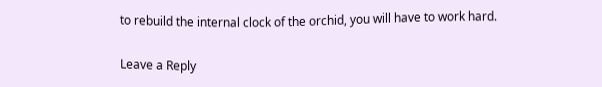to rebuild the internal clock of the orchid, you will have to work hard.

Leave a Reply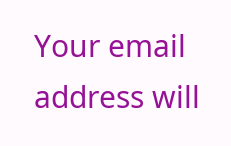Your email address will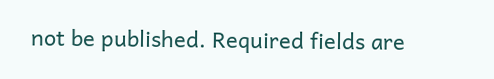not be published. Required fields are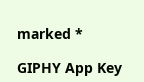marked *

GIPHY App Key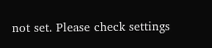not set. Please check settings